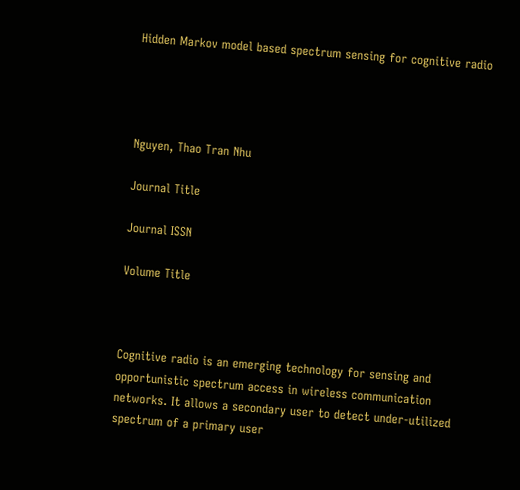Hidden Markov model based spectrum sensing for cognitive radio




Nguyen, Thao Tran Nhu

Journal Title

Journal ISSN

Volume Title



Cognitive radio is an emerging technology for sensing and opportunistic spectrum access in wireless communication networks. It allows a secondary user to detect under-utilized spectrum of a primary user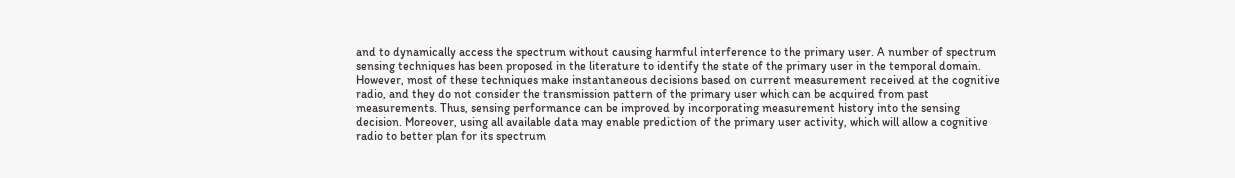and to dynamically access the spectrum without causing harmful interference to the primary user. A number of spectrum sensing techniques has been proposed in the literature to identify the state of the primary user in the temporal domain. However, most of these techniques make instantaneous decisions based on current measurement received at the cognitive radio, and they do not consider the transmission pattern of the primary user which can be acquired from past measurements. Thus, sensing performance can be improved by incorporating measurement history into the sensing decision. Moreover, using all available data may enable prediction of the primary user activity, which will allow a cognitive radio to better plan for its spectrum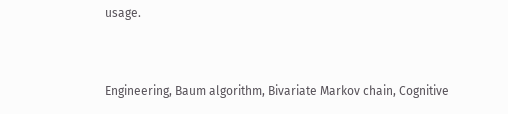usage.



Engineering, Baum algorithm, Bivariate Markov chain, Cognitive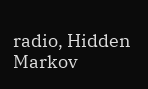radio, Hidden Markov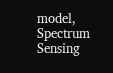model, Spectrum Sensing